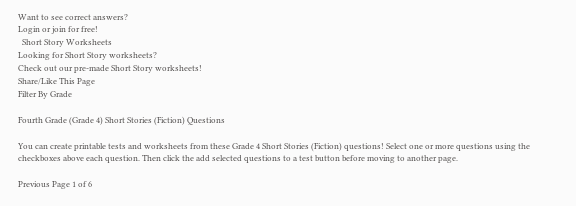Want to see correct answers?
Login or join for free!
  Short Story Worksheets
Looking for Short Story worksheets?
Check out our pre-made Short Story worksheets!
Share/Like This Page
Filter By Grade

Fourth Grade (Grade 4) Short Stories (Fiction) Questions

You can create printable tests and worksheets from these Grade 4 Short Stories (Fiction) questions! Select one or more questions using the checkboxes above each question. Then click the add selected questions to a test button before moving to another page.

Previous Page 1 of 6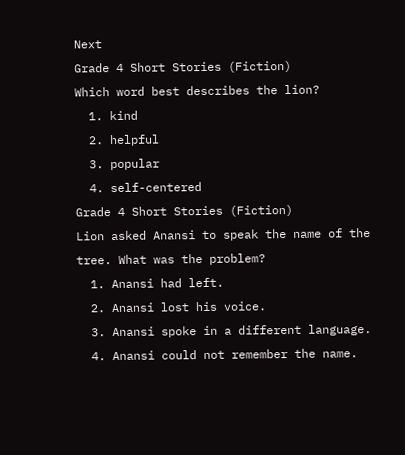Next
Grade 4 Short Stories (Fiction)
Which word best describes the lion?
  1. kind
  2. helpful
  3. popular
  4. self-centered
Grade 4 Short Stories (Fiction)
Lion asked Anansi to speak the name of the tree. What was the problem?
  1. Anansi had left.
  2. Anansi lost his voice.
  3. Anansi spoke in a different language.
  4. Anansi could not remember the name.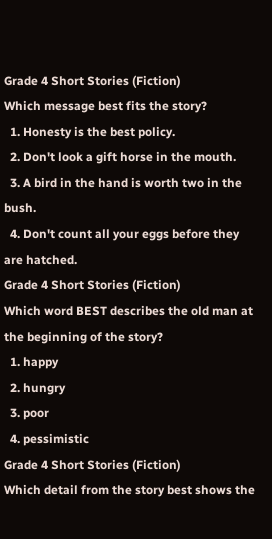Grade 4 Short Stories (Fiction)
Which message best fits the story?
  1. Honesty is the best policy.
  2. Don't look a gift horse in the mouth.
  3. A bird in the hand is worth two in the bush.
  4. Don't count all your eggs before they are hatched.
Grade 4 Short Stories (Fiction)
Which word BEST describes the old man at the beginning of the story?
  1. happy
  2. hungry
  3. poor
  4. pessimistic
Grade 4 Short Stories (Fiction)
Which detail from the story best shows the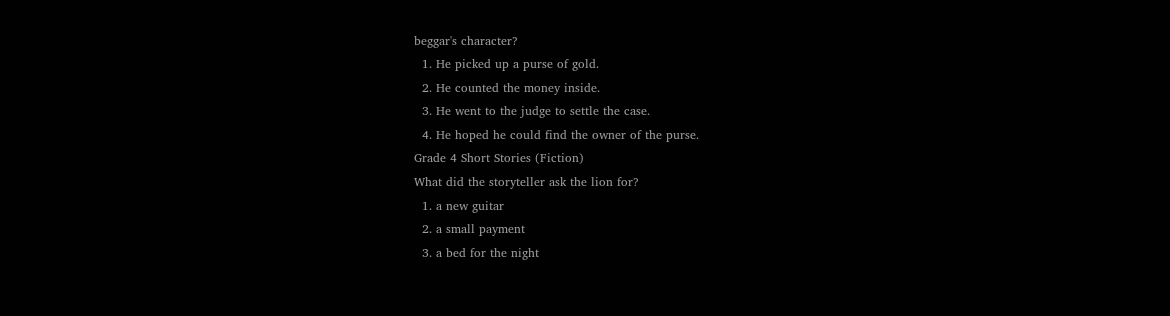beggar's character?
  1. He picked up a purse of gold.
  2. He counted the money inside.
  3. He went to the judge to settle the case.
  4. He hoped he could find the owner of the purse.
Grade 4 Short Stories (Fiction)
What did the storyteller ask the lion for?
  1. a new guitar
  2. a small payment
  3. a bed for the night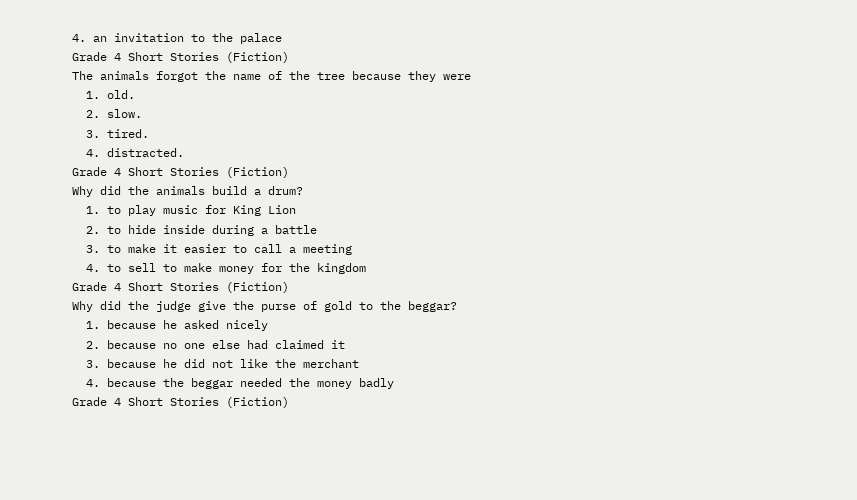4. an invitation to the palace
Grade 4 Short Stories (Fiction)
The animals forgot the name of the tree because they were
  1. old.
  2. slow.
  3. tired.
  4. distracted.
Grade 4 Short Stories (Fiction)
Why did the animals build a drum?
  1. to play music for King Lion
  2. to hide inside during a battle
  3. to make it easier to call a meeting
  4. to sell to make money for the kingdom
Grade 4 Short Stories (Fiction)
Why did the judge give the purse of gold to the beggar?
  1. because he asked nicely
  2. because no one else had claimed it
  3. because he did not like the merchant
  4. because the beggar needed the money badly
Grade 4 Short Stories (Fiction)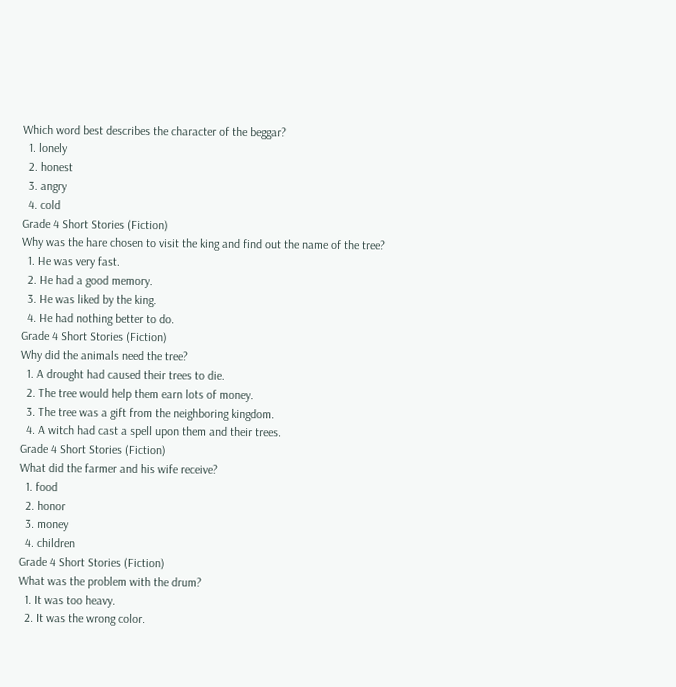Which word best describes the character of the beggar?
  1. lonely
  2. honest
  3. angry
  4. cold
Grade 4 Short Stories (Fiction)
Why was the hare chosen to visit the king and find out the name of the tree?
  1. He was very fast.
  2. He had a good memory.
  3. He was liked by the king.
  4. He had nothing better to do.
Grade 4 Short Stories (Fiction)
Why did the animals need the tree?
  1. A drought had caused their trees to die.
  2. The tree would help them earn lots of money.
  3. The tree was a gift from the neighboring kingdom.
  4. A witch had cast a spell upon them and their trees.
Grade 4 Short Stories (Fiction)
What did the farmer and his wife receive?
  1. food
  2. honor
  3. money
  4. children
Grade 4 Short Stories (Fiction)
What was the problem with the drum?
  1. It was too heavy.
  2. It was the wrong color.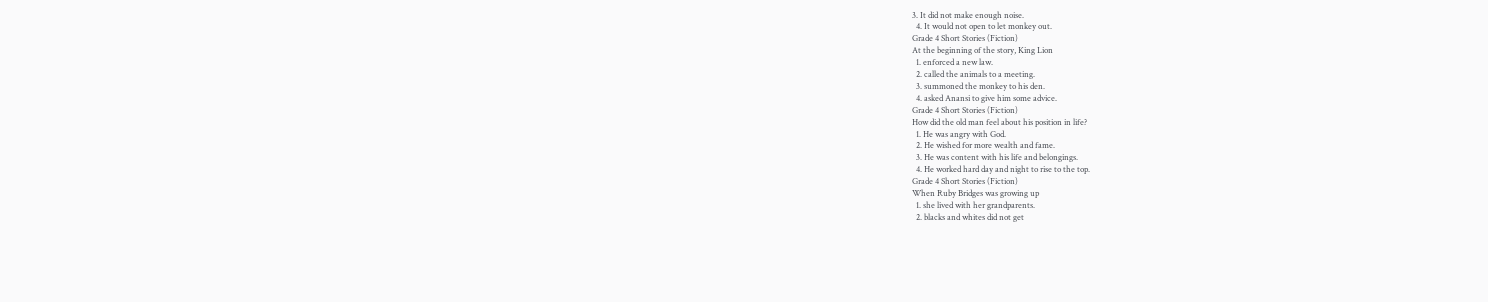3. It did not make enough noise.
  4. It would not open to let monkey out.
Grade 4 Short Stories (Fiction)
At the beginning of the story, King Lion
  1. enforced a new law.
  2. called the animals to a meeting.
  3. summoned the monkey to his den.
  4. asked Anansi to give him some advice.
Grade 4 Short Stories (Fiction)
How did the old man feel about his position in life?
  1. He was angry with God.
  2. He wished for more wealth and fame.
  3. He was content with his life and belongings.
  4. He worked hard day and night to rise to the top.
Grade 4 Short Stories (Fiction)
When Ruby Bridges was growing up
  1. she lived with her grandparents.
  2. blacks and whites did not get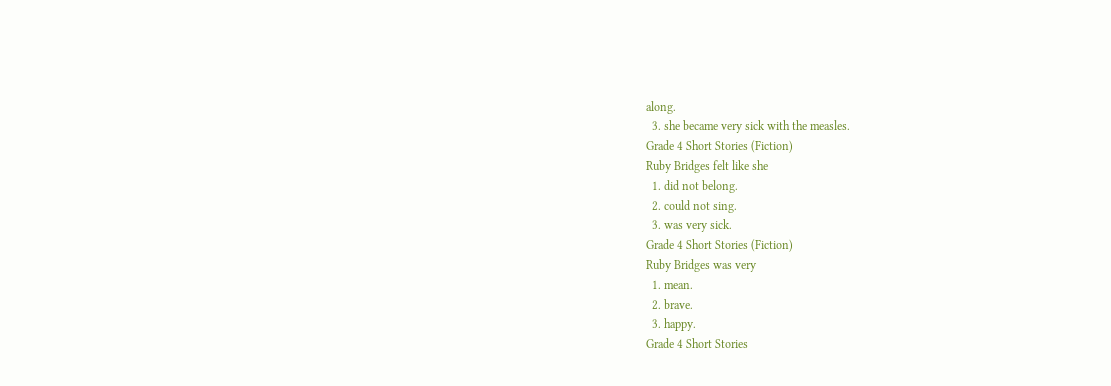along.
  3. she became very sick with the measles.
Grade 4 Short Stories (Fiction)
Ruby Bridges felt like she
  1. did not belong.
  2. could not sing.
  3. was very sick.
Grade 4 Short Stories (Fiction)
Ruby Bridges was very
  1. mean.
  2. brave.
  3. happy.
Grade 4 Short Stories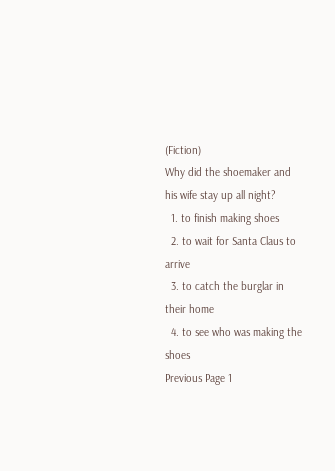(Fiction)
Why did the shoemaker and his wife stay up all night?
  1. to finish making shoes
  2. to wait for Santa Claus to arrive
  3. to catch the burglar in their home
  4. to see who was making the shoes
Previous Page 1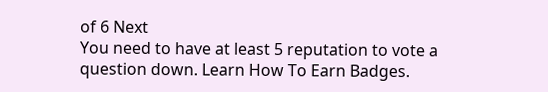of 6 Next
You need to have at least 5 reputation to vote a question down. Learn How To Earn Badges.